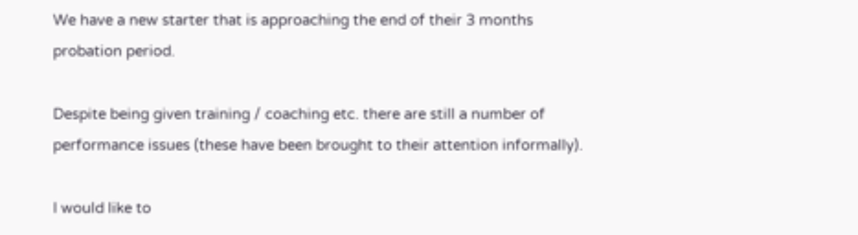We have a new starter that is approaching the end of their 3 months probation period.

Despite being given training / coaching etc. there are still a number of performance issues (these have been brought to their attention informally).

I would like to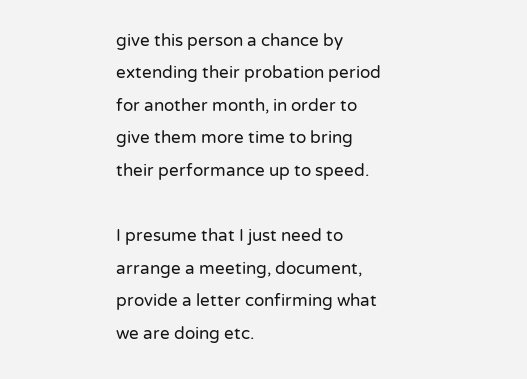give this person a chance by extending their probation period for another month, in order to give them more time to bring their performance up to speed.

I presume that I just need to arrange a meeting, document, provide a letter confirming what we are doing etc.